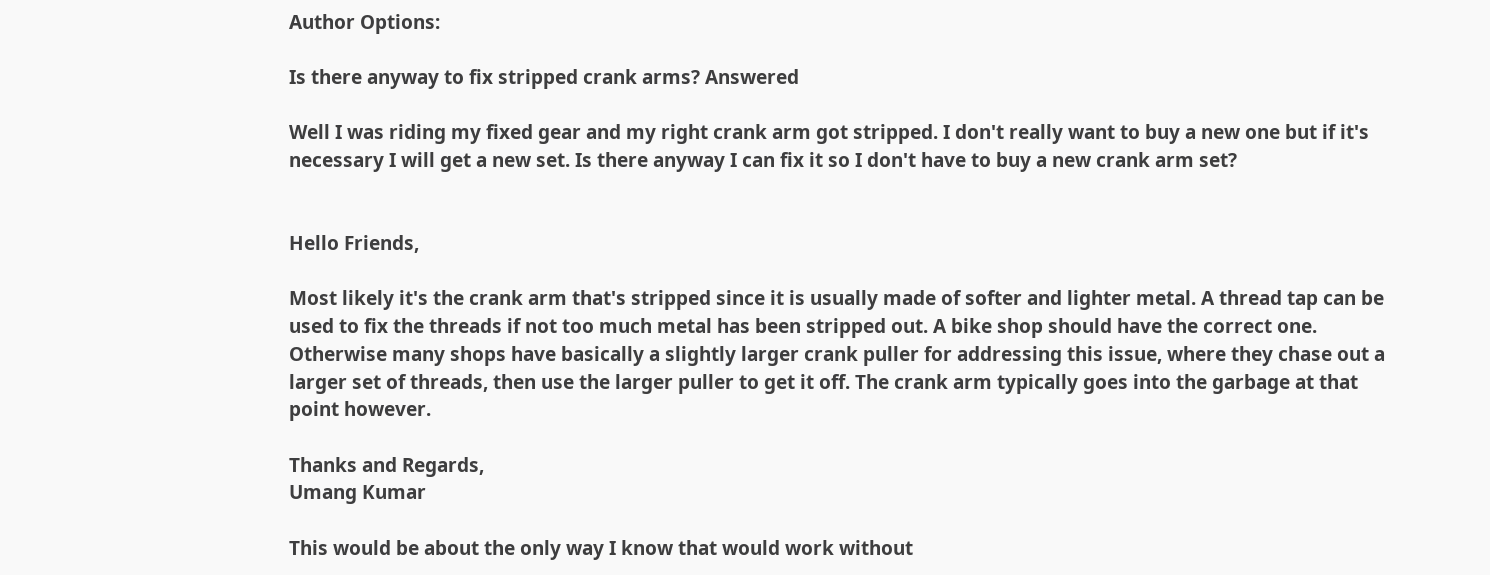Author Options:

Is there anyway to fix stripped crank arms? Answered

Well I was riding my fixed gear and my right crank arm got stripped. I don't really want to buy a new one but if it's necessary I will get a new set. Is there anyway I can fix it so I don't have to buy a new crank arm set?


Hello Friends,

Most likely it's the crank arm that's stripped since it is usually made of softer and lighter metal. A thread tap can be used to fix the threads if not too much metal has been stripped out. A bike shop should have the correct one.
Otherwise many shops have basically a slightly larger crank puller for addressing this issue, where they chase out a larger set of threads, then use the larger puller to get it off. The crank arm typically goes into the garbage at that point however.

Thanks and Regards,
Umang Kumar

This would be about the only way I know that would work without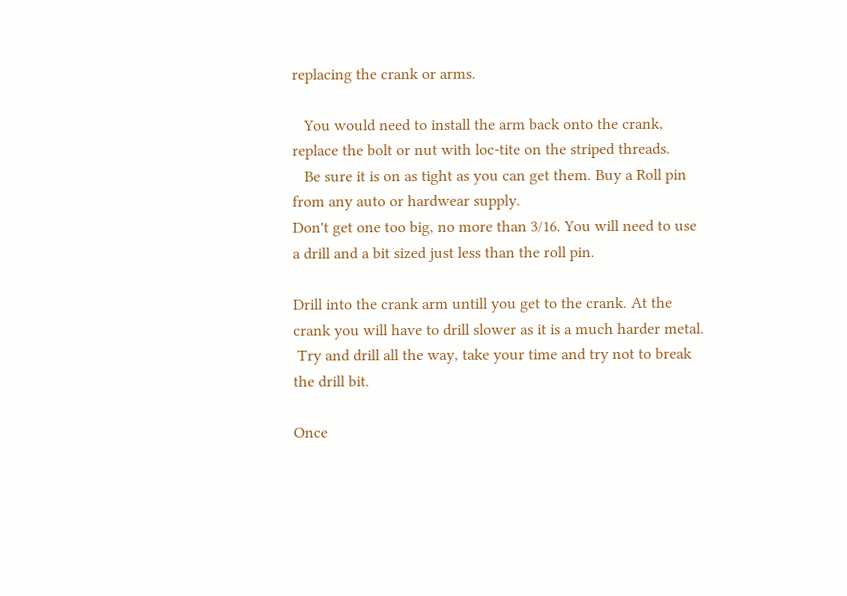replacing the crank or arms.

   You would need to install the arm back onto the crank, replace the bolt or nut with loc-tite on the striped threads.
   Be sure it is on as tight as you can get them. Buy a Roll pin from any auto or hardwear supply.
Don't get one too big, no more than 3/16. You will need to use a drill and a bit sized just less than the roll pin.

Drill into the crank arm untill you get to the crank. At the crank you will have to drill slower as it is a much harder metal.
 Try and drill all the way, take your time and try not to break the drill bit.

Once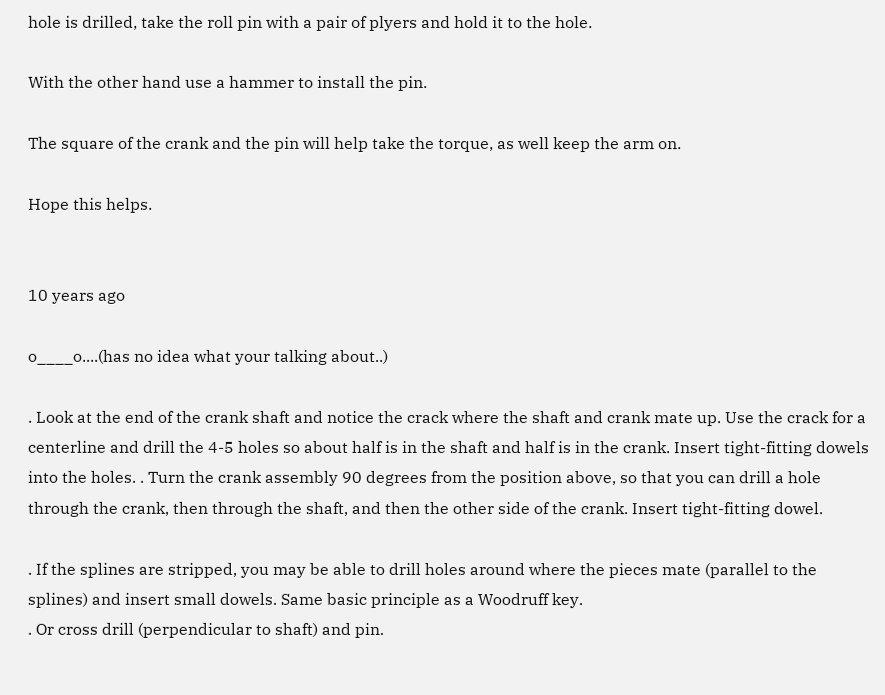hole is drilled, take the roll pin with a pair of plyers and hold it to the hole.

With the other hand use a hammer to install the pin.

The square of the crank and the pin will help take the torque, as well keep the arm on.

Hope this helps.


10 years ago

o____o....(has no idea what your talking about..)

. Look at the end of the crank shaft and notice the crack where the shaft and crank mate up. Use the crack for a centerline and drill the 4-5 holes so about half is in the shaft and half is in the crank. Insert tight-fitting dowels into the holes. . Turn the crank assembly 90 degrees from the position above, so that you can drill a hole through the crank, then through the shaft, and then the other side of the crank. Insert tight-fitting dowel.

. If the splines are stripped, you may be able to drill holes around where the pieces mate (parallel to the splines) and insert small dowels. Same basic principle as a Woodruff key.
. Or cross drill (perpendicular to shaft) and pin.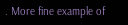. More fine example of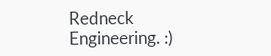Redneck Engineering. :)